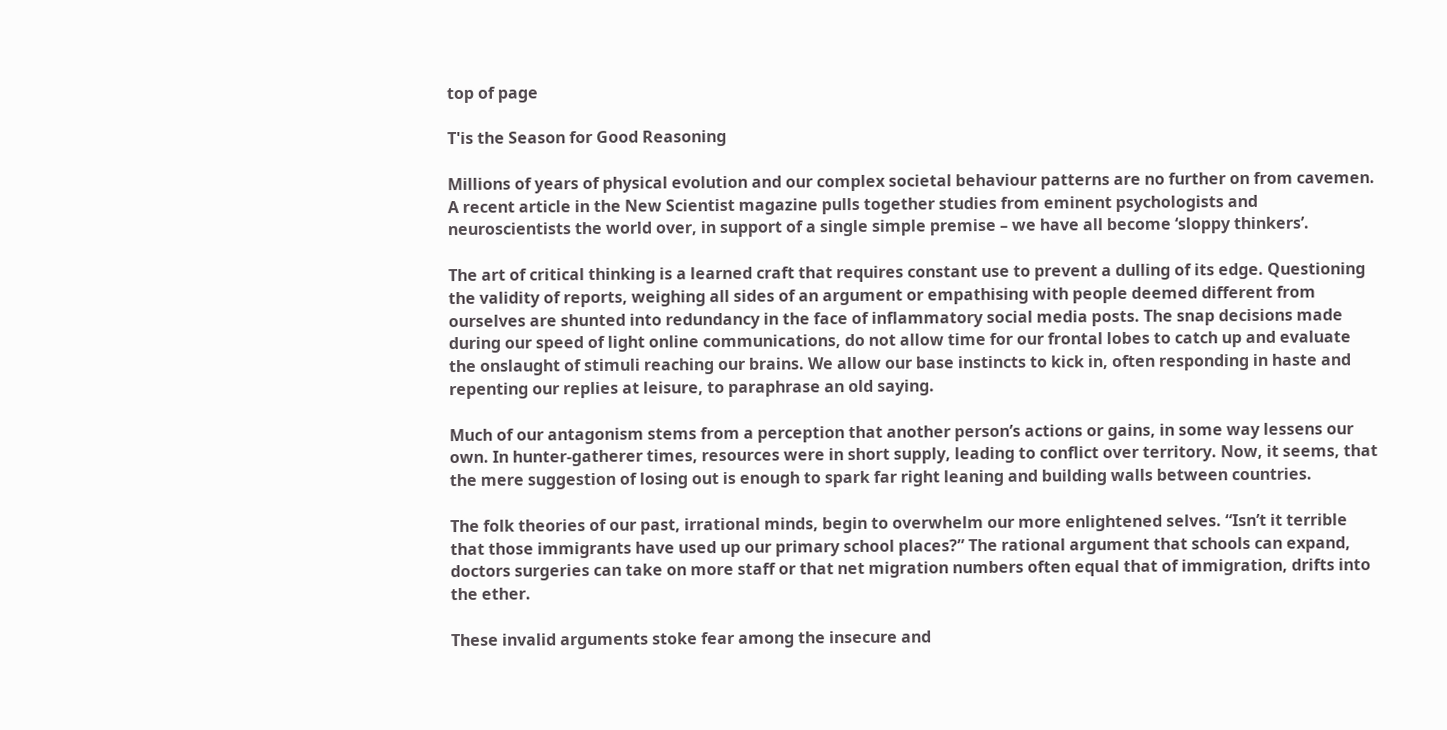top of page

T'is the Season for Good Reasoning

Millions of years of physical evolution and our complex societal behaviour patterns are no further on from cavemen. A recent article in the New Scientist magazine pulls together studies from eminent psychologists and neuroscientists the world over, in support of a single simple premise – we have all become ‘sloppy thinkers’.

The art of critical thinking is a learned craft that requires constant use to prevent a dulling of its edge. Questioning the validity of reports, weighing all sides of an argument or empathising with people deemed different from ourselves are shunted into redundancy in the face of inflammatory social media posts. The snap decisions made during our speed of light online communications, do not allow time for our frontal lobes to catch up and evaluate the onslaught of stimuli reaching our brains. We allow our base instincts to kick in, often responding in haste and repenting our replies at leisure, to paraphrase an old saying.

Much of our antagonism stems from a perception that another person’s actions or gains, in some way lessens our own. In hunter-gatherer times, resources were in short supply, leading to conflict over territory. Now, it seems, that the mere suggestion of losing out is enough to spark far right leaning and building walls between countries.

The folk theories of our past, irrational minds, begin to overwhelm our more enlightened selves. “Isn’t it terrible that those immigrants have used up our primary school places?” The rational argument that schools can expand, doctors surgeries can take on more staff or that net migration numbers often equal that of immigration, drifts into the ether.

These invalid arguments stoke fear among the insecure and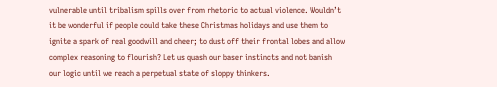vulnerable until tribalism spills over from rhetoric to actual violence. Wouldn’t it be wonderful if people could take these Christmas holidays and use them to ignite a spark of real goodwill and cheer; to dust off their frontal lobes and allow complex reasoning to flourish? Let us quash our baser instincts and not banish our logic until we reach a perpetual state of sloppy thinkers.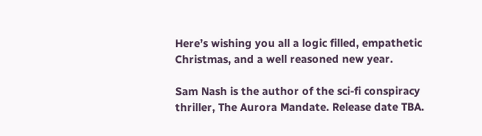Here’s wishing you all a logic filled, empathetic Christmas, and a well reasoned new year.

Sam Nash is the author of the sci-fi conspiracy thriller, The Aurora Mandate. Release date TBA.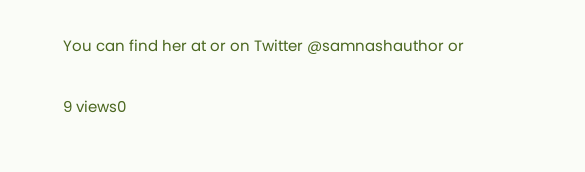You can find her at or on Twitter @samnashauthor or

9 views0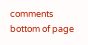comments
bottom of page